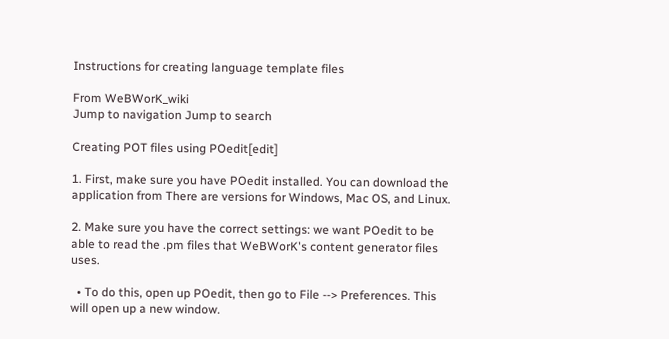Instructions for creating language template files

From WeBWorK_wiki
Jump to navigation Jump to search

Creating POT files using POedit[edit]

1. First, make sure you have POedit installed. You can download the application from There are versions for Windows, Mac OS, and Linux.

2. Make sure you have the correct settings: we want POedit to be able to read the .pm files that WeBWorK's content generator files uses.

  • To do this, open up POedit, then go to File --> Preferences. This will open up a new window.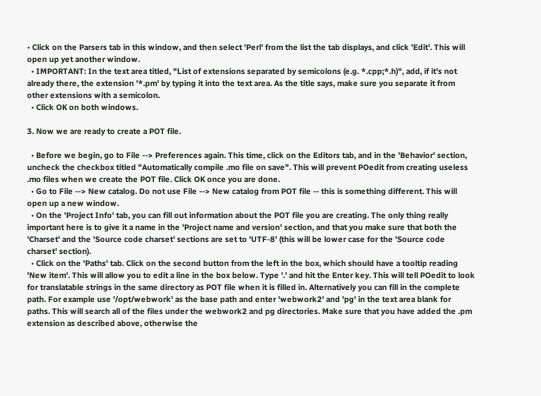• Click on the Parsers tab in this window, and then select 'Perl' from the list the tab displays, and click 'Edit'. This will open up yet another window.
  • IMPORTANT: In the text area titled, "List of extensions separated by semicolons (e.g. *.cpp;*.h)", add, if it's not already there, the extension '*.pm' by typing it into the text area. As the title says, make sure you separate it from other extensions with a semicolon.
  • Click OK on both windows.

3. Now we are ready to create a POT file.

  • Before we begin, go to File --> Preferences again. This time, click on the Editors tab, and in the 'Behavior' section, uncheck the checkbox titled "Automatically compile .mo file on save". This will prevent POedit from creating useless .mo files when we create the POT file. Click OK once you are done.
  • Go to File --> New catalog. Do not use File --> New catalog from POT file -- this is something different. This will open up a new window.
  • On the 'Project Info' tab, you can fill out information about the POT file you are creating. The only thing really important here is to give it a name in the 'Project name and version' section, and that you make sure that both the 'Charset' and the 'Source code charset' sections are set to 'UTF-8' (this will be lower case for the 'Source code charset' section).
  • Click on the 'Paths' tab. Click on the second button from the left in the box, which should have a tooltip reading 'New item'. This will allow you to edit a line in the box below. Type '.' and hit the Enter key. This will tell POedit to look for translatable strings in the same directory as POT file when it is filled in. Alternatively you can fill in the complete path. For example use '/opt/webwork' as the base path and enter 'webwork2' and 'pg' in the text area blank for paths. This will search all of the files under the webwork2 and pg directories. Make sure that you have added the .pm extension as described above, otherwise the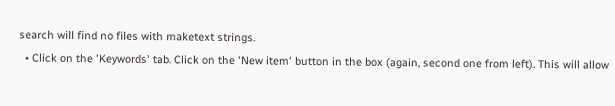search will find no files with maketext strings.
  • Click on the 'Keywords' tab. Click on the 'New item' button in the box (again, second one from left). This will allow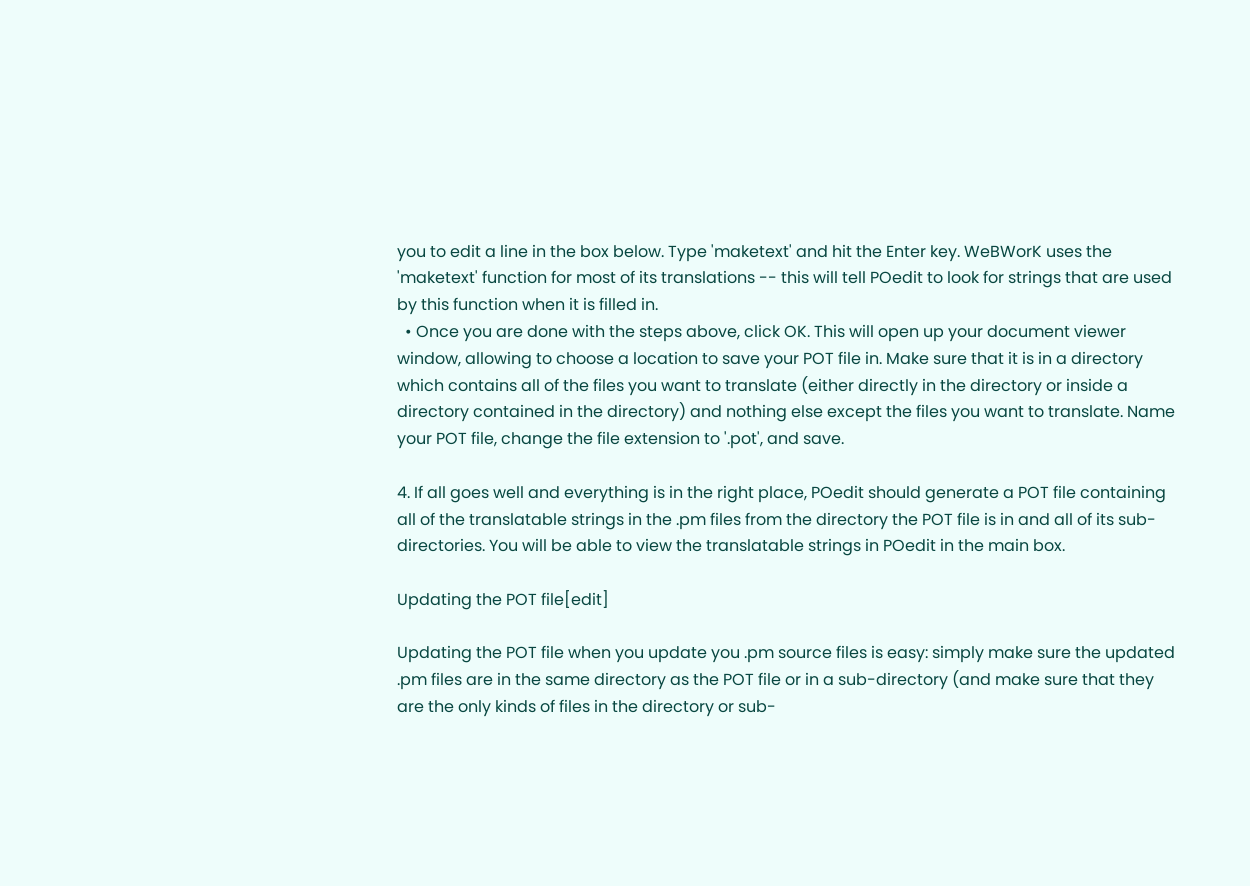you to edit a line in the box below. Type 'maketext' and hit the Enter key. WeBWorK uses the 'maketext' function for most of its translations -- this will tell POedit to look for strings that are used by this function when it is filled in.
  • Once you are done with the steps above, click OK. This will open up your document viewer window, allowing to choose a location to save your POT file in. Make sure that it is in a directory which contains all of the files you want to translate (either directly in the directory or inside a directory contained in the directory) and nothing else except the files you want to translate. Name your POT file, change the file extension to '.pot', and save.

4. If all goes well and everything is in the right place, POedit should generate a POT file containing all of the translatable strings in the .pm files from the directory the POT file is in and all of its sub-directories. You will be able to view the translatable strings in POedit in the main box.

Updating the POT file[edit]

Updating the POT file when you update you .pm source files is easy: simply make sure the updated .pm files are in the same directory as the POT file or in a sub-directory (and make sure that they are the only kinds of files in the directory or sub-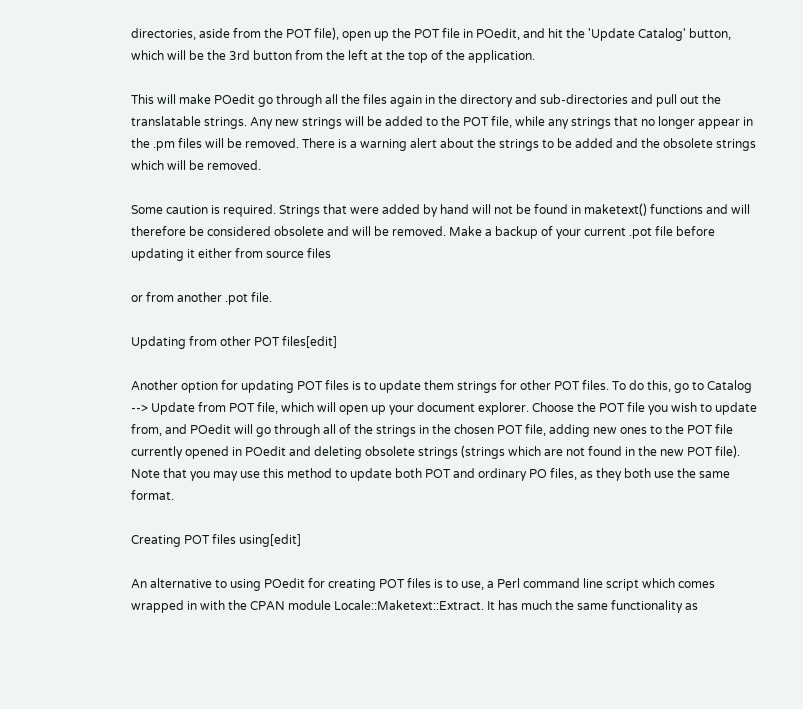directories, aside from the POT file), open up the POT file in POedit, and hit the 'Update Catalog' button, which will be the 3rd button from the left at the top of the application.

This will make POedit go through all the files again in the directory and sub-directories and pull out the translatable strings. Any new strings will be added to the POT file, while any strings that no longer appear in the .pm files will be removed. There is a warning alert about the strings to be added and the obsolete strings which will be removed.

Some caution is required. Strings that were added by hand will not be found in maketext() functions and will therefore be considered obsolete and will be removed. Make a backup of your current .pot file before updating it either from source files

or from another .pot file.

Updating from other POT files[edit]

Another option for updating POT files is to update them strings for other POT files. To do this, go to Catalog --> Update from POT file, which will open up your document explorer. Choose the POT file you wish to update from, and POedit will go through all of the strings in the chosen POT file, adding new ones to the POT file currently opened in POedit and deleting obsolete strings (strings which are not found in the new POT file). Note that you may use this method to update both POT and ordinary PO files, as they both use the same format.

Creating POT files using[edit]

An alternative to using POedit for creating POT files is to use, a Perl command line script which comes wrapped in with the CPAN module Locale::Maketext::Extract. It has much the same functionality as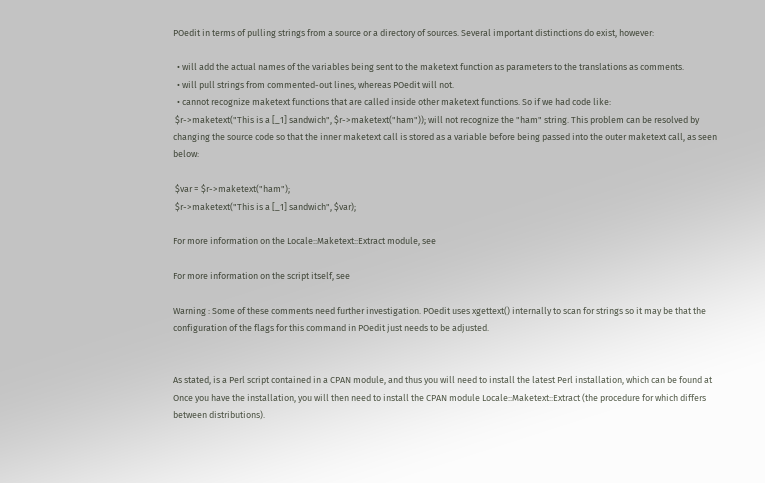POedit in terms of pulling strings from a source or a directory of sources. Several important distinctions do exist, however:

  • will add the actual names of the variables being sent to the maketext function as parameters to the translations as comments.
  • will pull strings from commented-out lines, whereas POedit will not.
  • cannot recognize maketext functions that are called inside other maketext functions. So if we had code like:
 $r->maketext("This is a [_1] sandwich", $r->maketext("ham")); will not recognize the "ham" string. This problem can be resolved by changing the source code so that the inner maketext call is stored as a variable before being passed into the outer maketext call, as seen below:

 $var = $r->maketext("ham");
 $r->maketext("This is a [_1] sandwich", $var);

For more information on the Locale::Maketext::Extract module, see

For more information on the script itself, see

Warning : Some of these comments need further investigation. POedit uses xgettext() internally to scan for strings so it may be that the configuration of the flags for this command in POedit just needs to be adjusted.


As stated, is a Perl script contained in a CPAN module, and thus you will need to install the latest Perl installation, which can be found at Once you have the installation, you will then need to install the CPAN module Locale::Maketext::Extract (the procedure for which differs between distributions).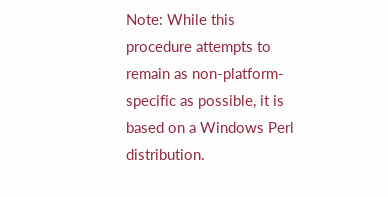Note: While this procedure attempts to remain as non-platform-specific as possible, it is based on a Windows Perl distribution.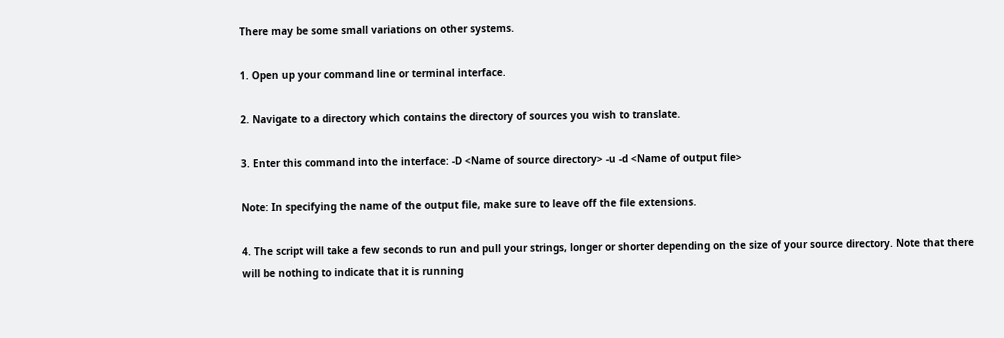There may be some small variations on other systems.

1. Open up your command line or terminal interface.

2. Navigate to a directory which contains the directory of sources you wish to translate.

3. Enter this command into the interface: -D <Name of source directory> -u -d <Name of output file>

Note: In specifying the name of the output file, make sure to leave off the file extensions.

4. The script will take a few seconds to run and pull your strings, longer or shorter depending on the size of your source directory. Note that there will be nothing to indicate that it is running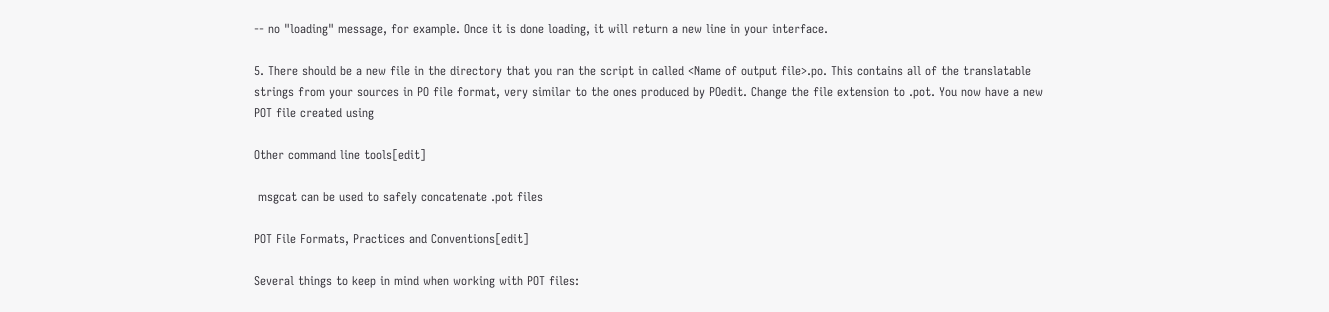-- no "loading" message, for example. Once it is done loading, it will return a new line in your interface.

5. There should be a new file in the directory that you ran the script in called <Name of output file>.po. This contains all of the translatable strings from your sources in PO file format, very similar to the ones produced by POedit. Change the file extension to .pot. You now have a new POT file created using

Other command line tools[edit]

 msgcat can be used to safely concatenate .pot files

POT File Formats, Practices and Conventions[edit]

Several things to keep in mind when working with POT files: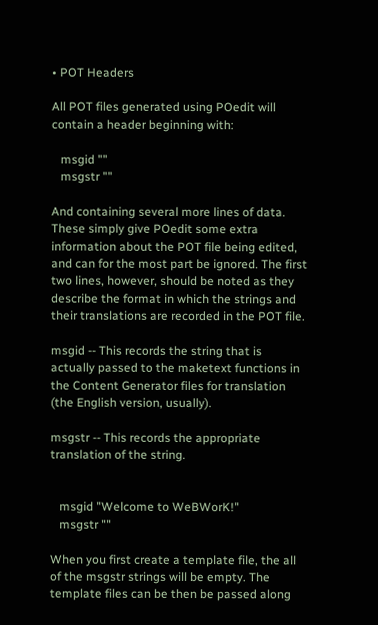• POT Headers

All POT files generated using POedit will contain a header beginning with:

   msgid ""
   msgstr ""

And containing several more lines of data. These simply give POedit some extra information about the POT file being edited, and can for the most part be ignored. The first two lines, however, should be noted as they describe the format in which the strings and their translations are recorded in the POT file.

msgid -- This records the string that is actually passed to the maketext functions in the Content Generator files for translation (the English version, usually).

msgstr -- This records the appropriate translation of the string.


   msgid "Welcome to WeBWorK!"
   msgstr ""

When you first create a template file, the all of the msgstr strings will be empty. The template files can be then be passed along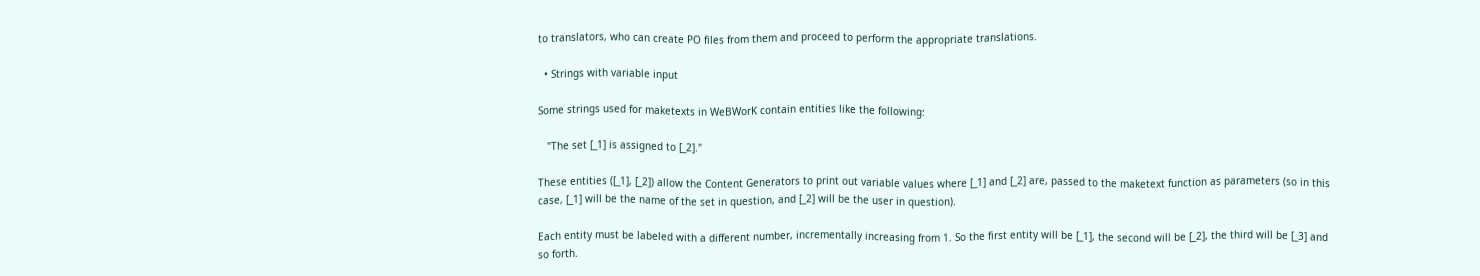to translators, who can create PO files from them and proceed to perform the appropriate translations.

  • Strings with variable input

Some strings used for maketexts in WeBWorK contain entities like the following:

   "The set [_1] is assigned to [_2]."

These entities ([_1], [_2]) allow the Content Generators to print out variable values where [_1] and [_2] are, passed to the maketext function as parameters (so in this case, [_1] will be the name of the set in question, and [_2] will be the user in question).

Each entity must be labeled with a different number, incrementally increasing from 1. So the first entity will be [_1], the second will be [_2], the third will be [_3] and so forth.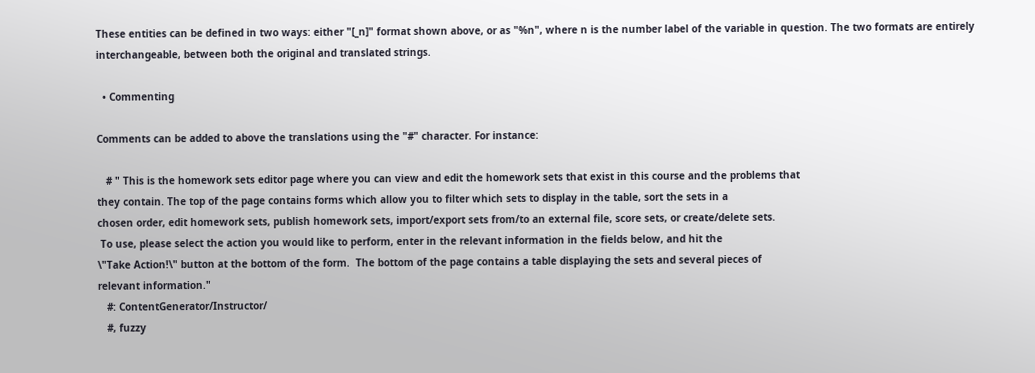These entities can be defined in two ways: either "[_n]" format shown above, or as "%n", where n is the number label of the variable in question. The two formats are entirely interchangeable, between both the original and translated strings.

  • Commenting

Comments can be added to above the translations using the "#" character. For instance:

   # " This is the homework sets editor page where you can view and edit the homework sets that exist in this course and the problems that
they contain. The top of the page contains forms which allow you to filter which sets to display in the table, sort the sets in a
chosen order, edit homework sets, publish homework sets, import/export sets from/to an external file, score sets, or create/delete sets.
 To use, please select the action you would like to perform, enter in the relevant information in the fields below, and hit the
\"Take Action!\" button at the bottom of the form.  The bottom of the page contains a table displaying the sets and several pieces of
relevant information."
   #: ContentGenerator/Instructor/
   #, fuzzy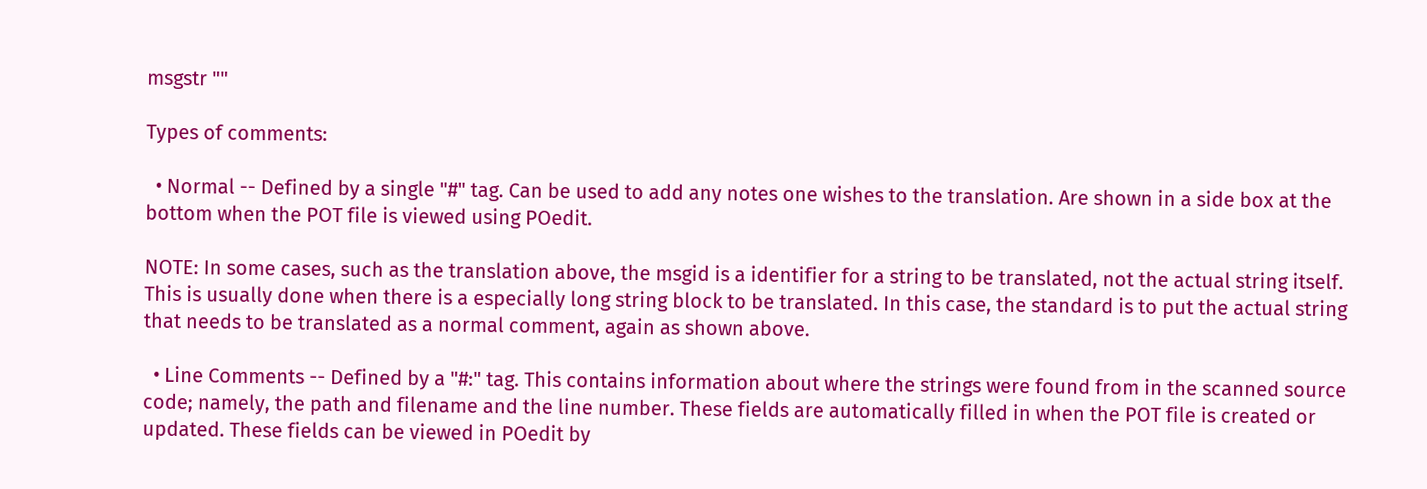msgstr ""

Types of comments:

  • Normal -- Defined by a single "#" tag. Can be used to add any notes one wishes to the translation. Are shown in a side box at the bottom when the POT file is viewed using POedit.

NOTE: In some cases, such as the translation above, the msgid is a identifier for a string to be translated, not the actual string itself. This is usually done when there is a especially long string block to be translated. In this case, the standard is to put the actual string that needs to be translated as a normal comment, again as shown above.

  • Line Comments -- Defined by a "#:" tag. This contains information about where the strings were found from in the scanned source code; namely, the path and filename and the line number. These fields are automatically filled in when the POT file is created or updated. These fields can be viewed in POedit by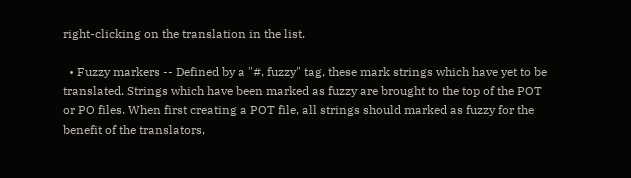right-clicking on the translation in the list.

  • Fuzzy markers -- Defined by a "#, fuzzy" tag, these mark strings which have yet to be translated. Strings which have been marked as fuzzy are brought to the top of the POT or PO files. When first creating a POT file, all strings should marked as fuzzy for the benefit of the translators,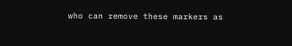who can remove these markers as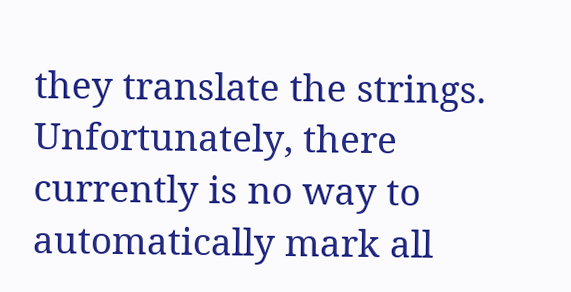they translate the strings. Unfortunately, there currently is no way to automatically mark all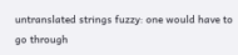untranslated strings fuzzy: one would have to go through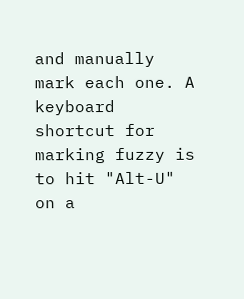and manually mark each one. A keyboard shortcut for marking fuzzy is to hit "Alt-U" on a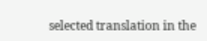selected translation in the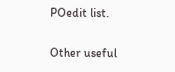POedit list.

Other useful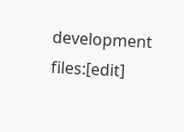development files:[edit]